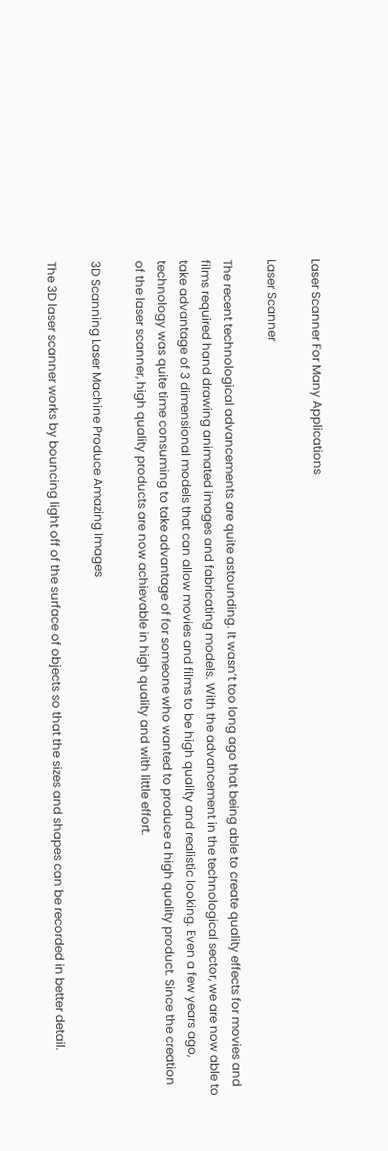Laser Scanner For Many Applications

Laser Scanner

The recent technological advancements are quite astounding. It wasn’t too long ago that being able to create quality effects for movies and films required hand drawing animated images and fabricating models. With the advancement in the technological sector, we are now able to take advantage of 3 dimensional models that can allow movies and films to be high quality and realistic looking. Even a few years ago, technology was quite time consuming to take advantage of for someone who wanted to produce a high quality product. Since the creation of the laser scanner, high quality products are now achievable in high quality and with little effort.

3D Scanning Laser Machine Produce Amazing Images

The 3D laser scanner works by bouncing light off of the surface of objects so that the sizes and shapes can be recorded in better detail.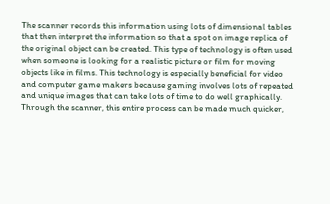The scanner records this information using lots of dimensional tables that then interpret the information so that a spot on image replica of the original object can be created. This type of technology is often used when someone is looking for a realistic picture or film for moving objects like in films. This technology is especially beneficial for video and computer game makers because gaming involves lots of repeated and unique images that can take lots of time to do well graphically. Through the scanner, this entire process can be made much quicker,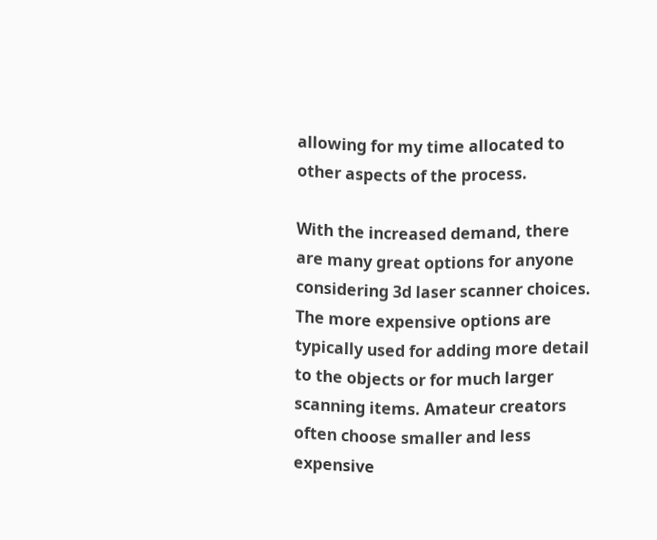allowing for my time allocated to other aspects of the process.

With the increased demand, there are many great options for anyone considering 3d laser scanner choices. The more expensive options are typically used for adding more detail to the objects or for much larger scanning items. Amateur creators often choose smaller and less expensive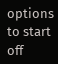options to start off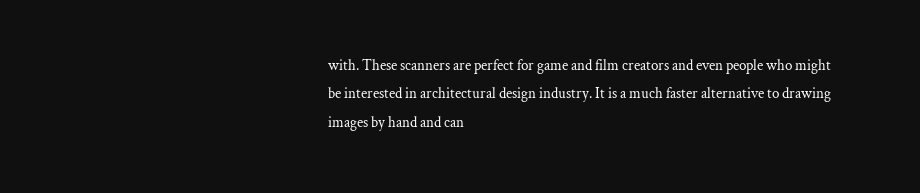with. These scanners are perfect for game and film creators and even people who might be interested in architectural design industry. It is a much faster alternative to drawing images by hand and can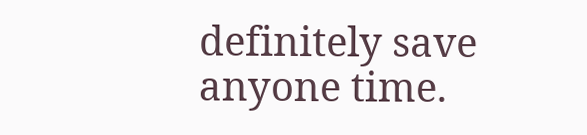definitely save anyone time.